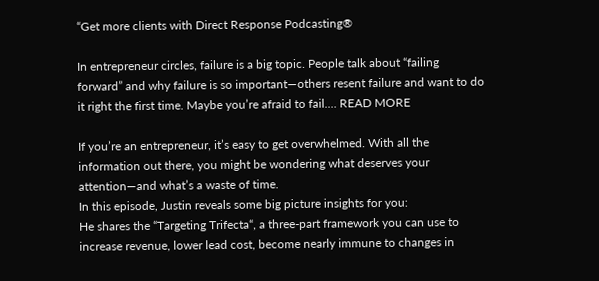“Get more clients with Direct Response Podcasting®

In entrepreneur circles, failure is a big topic. People talk about “failing forward” and why failure is so important—others resent failure and want to do it right the first time. Maybe you’re afraid to fail.… READ MORE

If you’re an entrepreneur, it’s easy to get overwhelmed. With all the information out there, you might be wondering what deserves your attention—and what’s a waste of time.
In this episode, Justin reveals some big picture insights for you:
He shares the “Targeting Trifecta“, a three-part framework you can use to increase revenue, lower lead cost, become nearly immune to changes in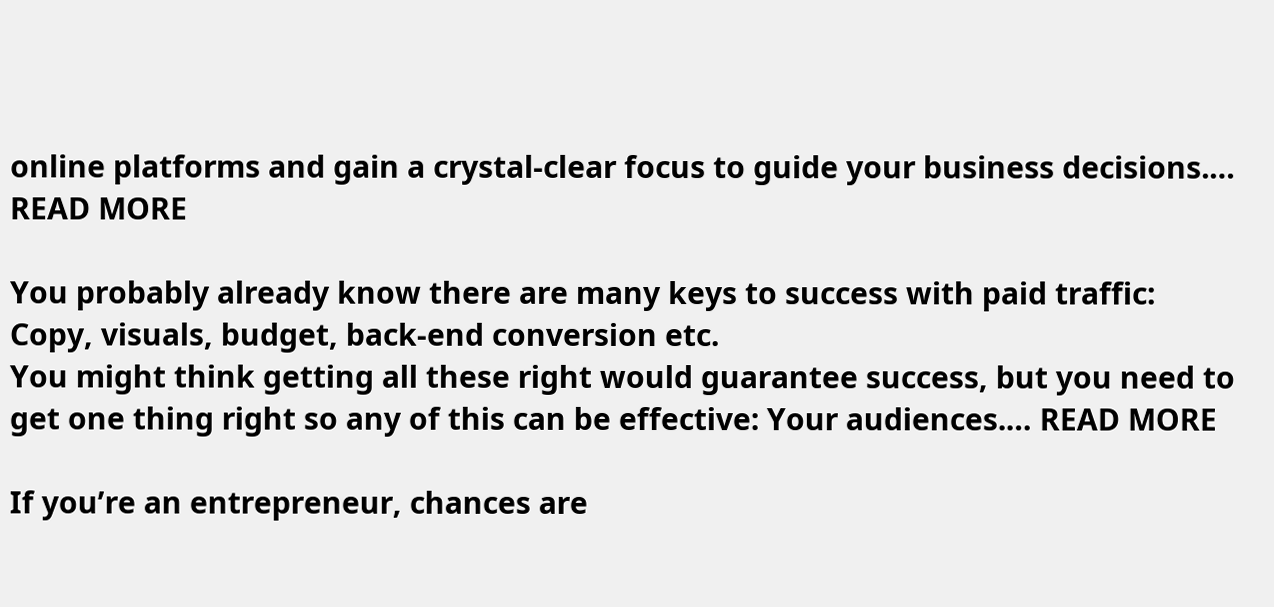online platforms and gain a crystal-clear focus to guide your business decisions.… READ MORE

You probably already know there are many keys to success with paid traffic: Copy, visuals, budget, back-end conversion etc.
You might think getting all these right would guarantee success, but you need to get one thing right so any of this can be effective: Your audiences.… READ MORE

If you’re an entrepreneur, chances are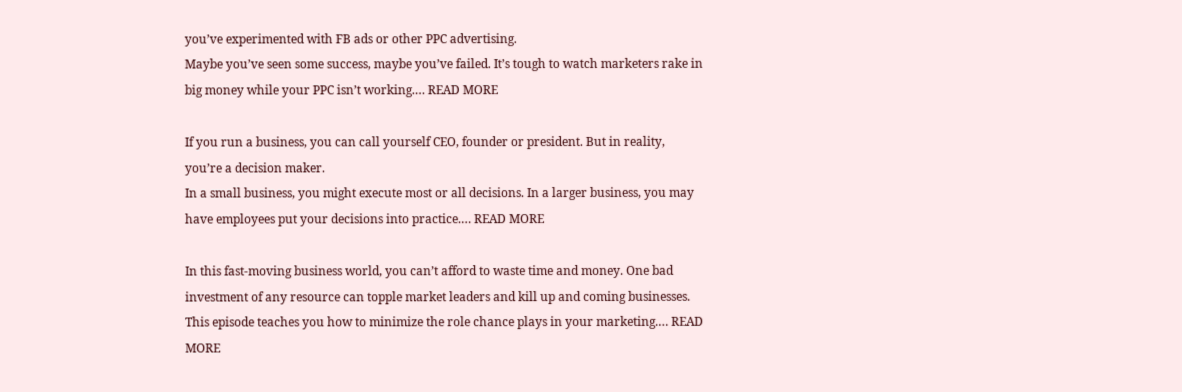you’ve experimented with FB ads or other PPC advertising.
Maybe you’ve seen some success, maybe you’ve failed. It’s tough to watch marketers rake in big money while your PPC isn’t working.… READ MORE

If you run a business, you can call yourself CEO, founder or president. But in reality, you’re a decision maker.
In a small business, you might execute most or all decisions. In a larger business, you may have employees put your decisions into practice.… READ MORE

In this fast-moving business world, you can’t afford to waste time and money. One bad investment of any resource can topple market leaders and kill up and coming businesses.
This episode teaches you how to minimize the role chance plays in your marketing.… READ MORE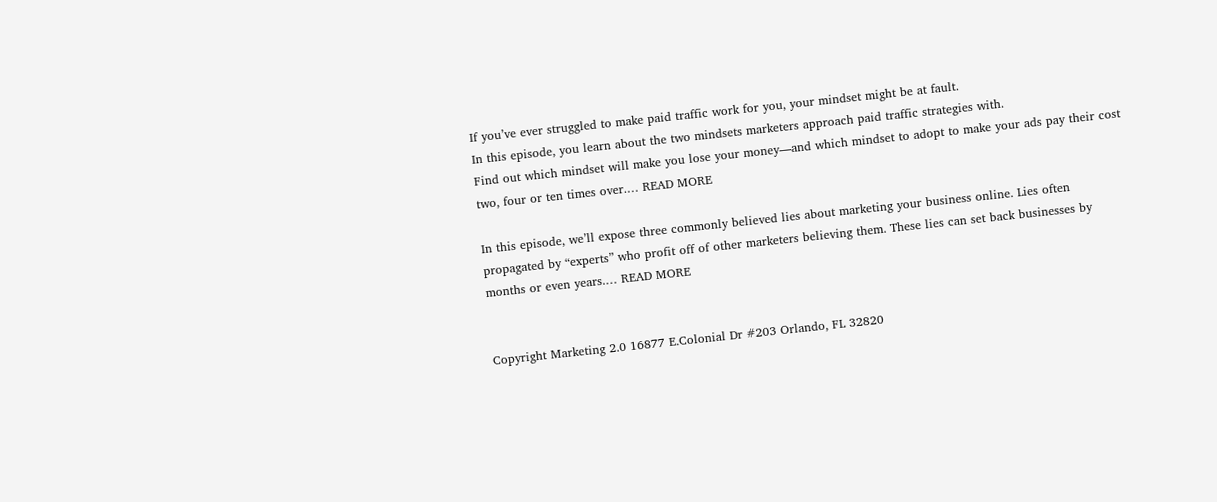If you’ve ever struggled to make paid traffic work for you, your mindset might be at fault.
In this episode, you learn about the two mindsets marketers approach paid traffic strategies with.
Find out which mindset will make you lose your money—and which mindset to adopt to make your ads pay their cost two, four or ten times over.… READ MORE

In this episode, we’ll expose three commonly believed lies about marketing your business online. Lies often propagated by “experts” who profit off of other marketers believing them. These lies can set back businesses by months or even years.… READ MORE


Copyright Marketing 2.0 16877 E.Colonial Dr #203 Orlando, FL 32820